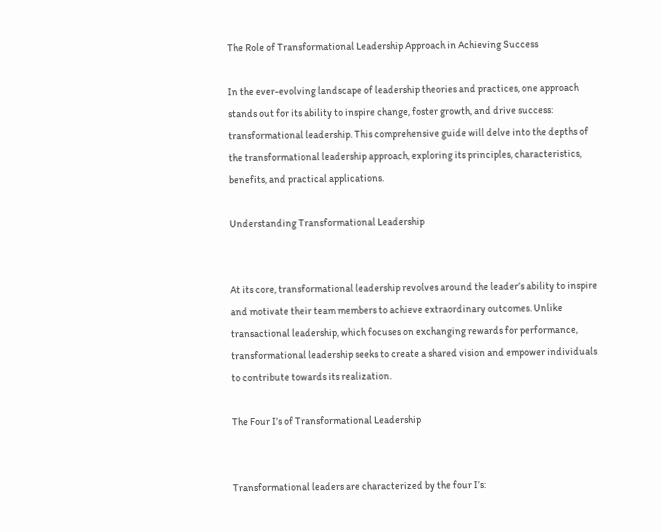The Role of Transformational Leadership Approach in Achieving Success

In the ever-evolving landscape of leadership theories and practices, one approach stands out for its ability to inspire change, foster growth, and drive success: transformational leadership. This comprehensive guide will delve into the depths of the transformational leadership approach, exploring its principles, characteristics, benefits, and practical applications.

Understanding Transformational Leadership


At its core, transformational leadership revolves around the leader’s ability to inspire and motivate their team members to achieve extraordinary outcomes. Unlike transactional leadership, which focuses on exchanging rewards for performance, transformational leadership seeks to create a shared vision and empower individuals to contribute towards its realization.

The Four I’s of Transformational Leadership


Transformational leaders are characterized by the four I’s: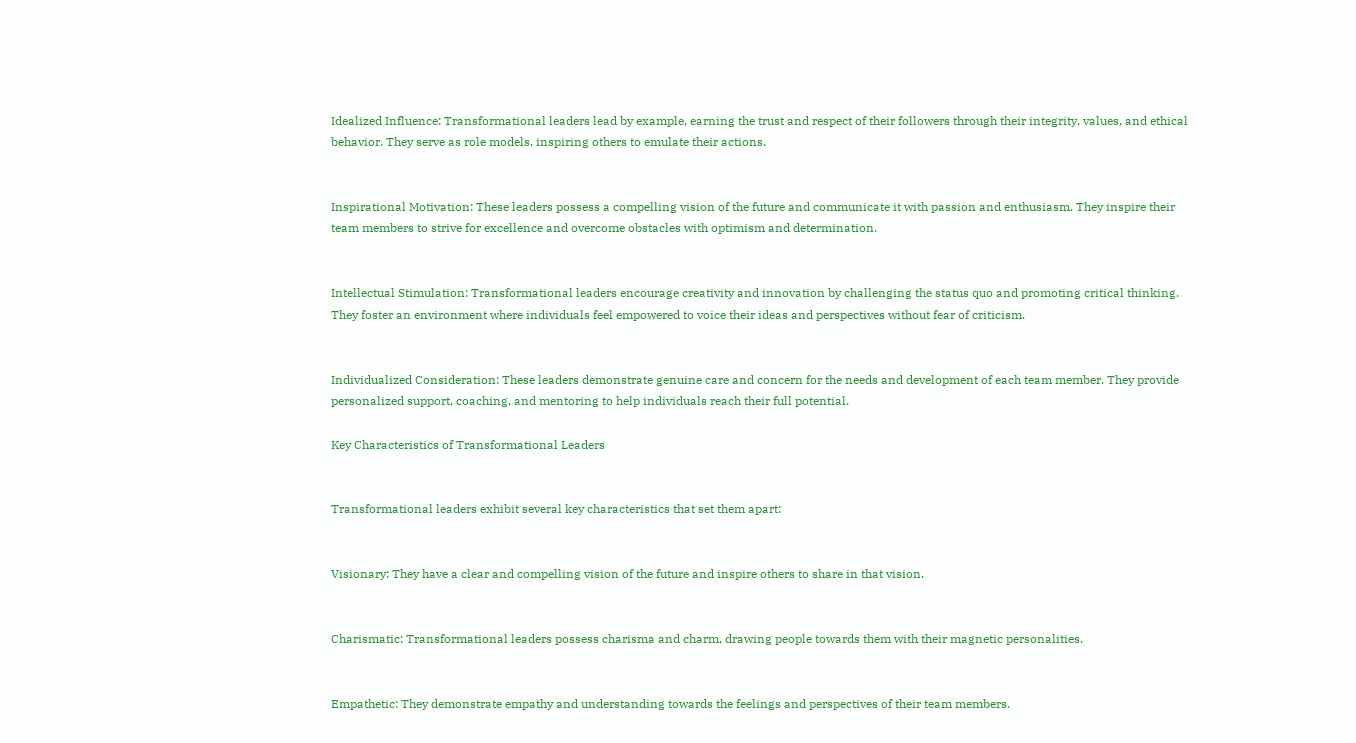Idealized Influence: Transformational leaders lead by example, earning the trust and respect of their followers through their integrity, values, and ethical behavior. They serve as role models, inspiring others to emulate their actions.


Inspirational Motivation: These leaders possess a compelling vision of the future and communicate it with passion and enthusiasm. They inspire their team members to strive for excellence and overcome obstacles with optimism and determination.


Intellectual Stimulation: Transformational leaders encourage creativity and innovation by challenging the status quo and promoting critical thinking. They foster an environment where individuals feel empowered to voice their ideas and perspectives without fear of criticism.


Individualized Consideration: These leaders demonstrate genuine care and concern for the needs and development of each team member. They provide personalized support, coaching, and mentoring to help individuals reach their full potential.

Key Characteristics of Transformational Leaders


Transformational leaders exhibit several key characteristics that set them apart:


Visionary: They have a clear and compelling vision of the future and inspire others to share in that vision.


Charismatic: Transformational leaders possess charisma and charm, drawing people towards them with their magnetic personalities.


Empathetic: They demonstrate empathy and understanding towards the feelings and perspectives of their team members.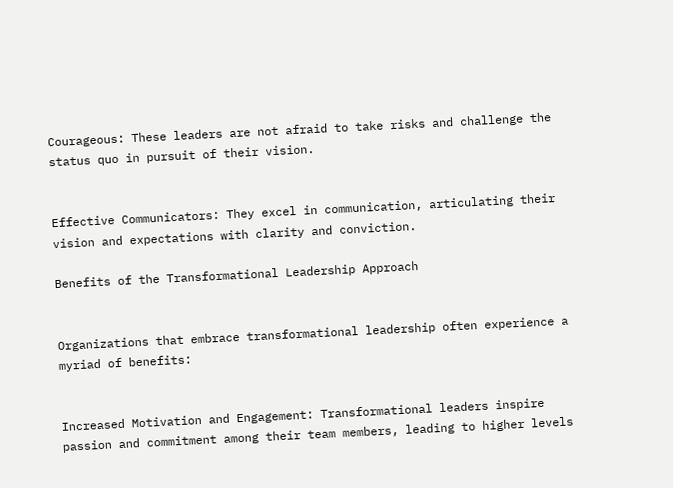Courageous: These leaders are not afraid to take risks and challenge the status quo in pursuit of their vision.


Effective Communicators: They excel in communication, articulating their vision and expectations with clarity and conviction.

Benefits of the Transformational Leadership Approach


Organizations that embrace transformational leadership often experience a myriad of benefits:


Increased Motivation and Engagement: Transformational leaders inspire passion and commitment among their team members, leading to higher levels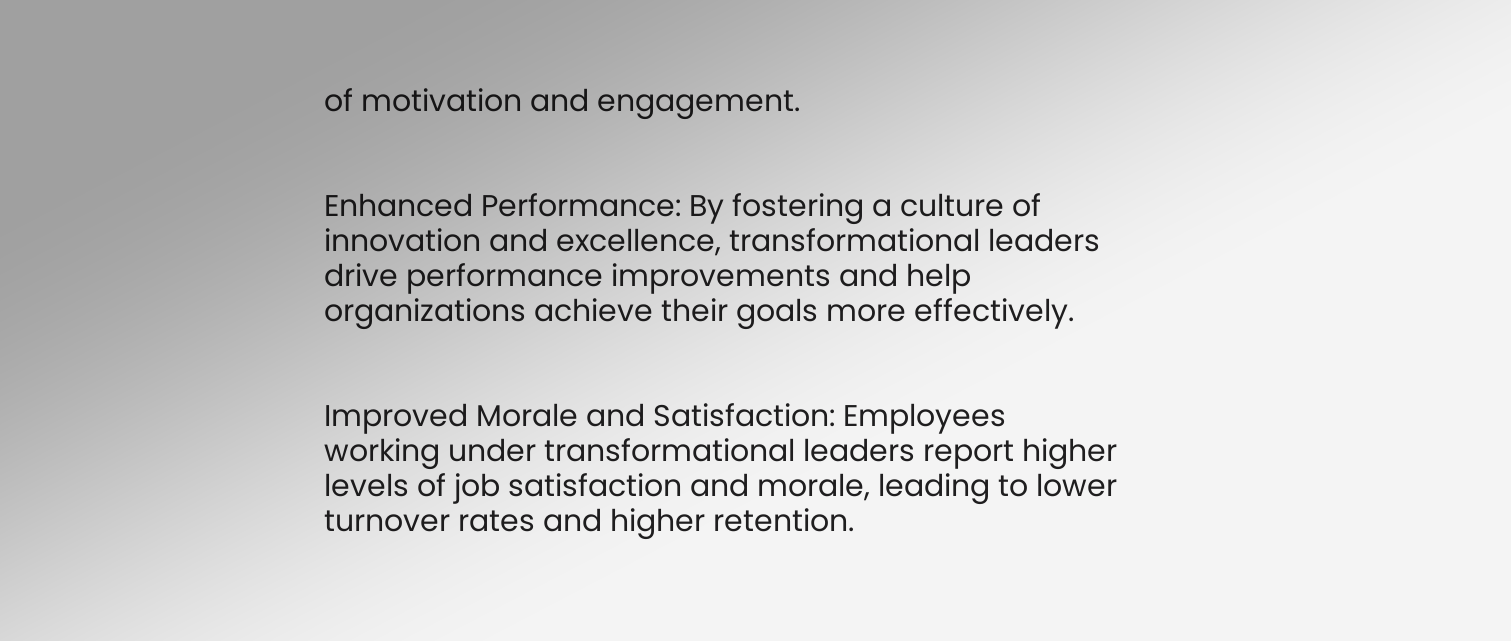of motivation and engagement.


Enhanced Performance: By fostering a culture of innovation and excellence, transformational leaders drive performance improvements and help organizations achieve their goals more effectively.


Improved Morale and Satisfaction: Employees working under transformational leaders report higher levels of job satisfaction and morale, leading to lower turnover rates and higher retention.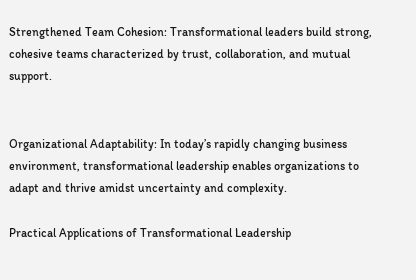Strengthened Team Cohesion: Transformational leaders build strong, cohesive teams characterized by trust, collaboration, and mutual support.


Organizational Adaptability: In today’s rapidly changing business environment, transformational leadership enables organizations to adapt and thrive amidst uncertainty and complexity.

Practical Applications of Transformational Leadership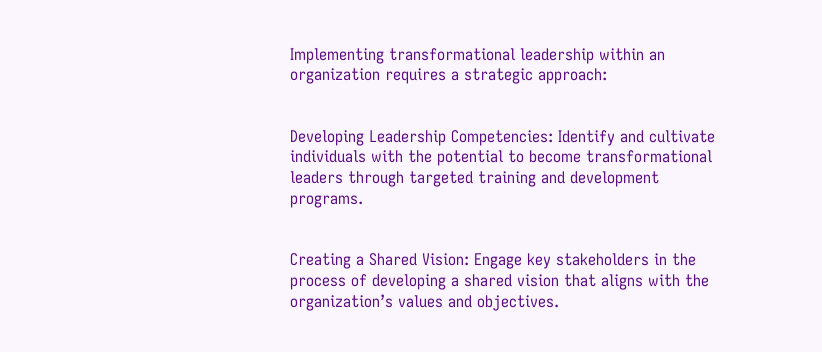Implementing transformational leadership within an organization requires a strategic approach:


Developing Leadership Competencies: Identify and cultivate individuals with the potential to become transformational leaders through targeted training and development programs.


Creating a Shared Vision: Engage key stakeholders in the process of developing a shared vision that aligns with the organization’s values and objectives.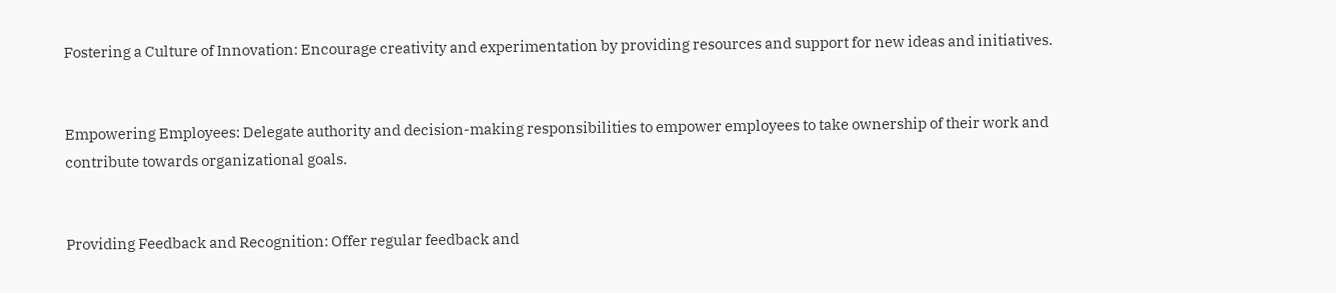Fostering a Culture of Innovation: Encourage creativity and experimentation by providing resources and support for new ideas and initiatives.


Empowering Employees: Delegate authority and decision-making responsibilities to empower employees to take ownership of their work and contribute towards organizational goals.


Providing Feedback and Recognition: Offer regular feedback and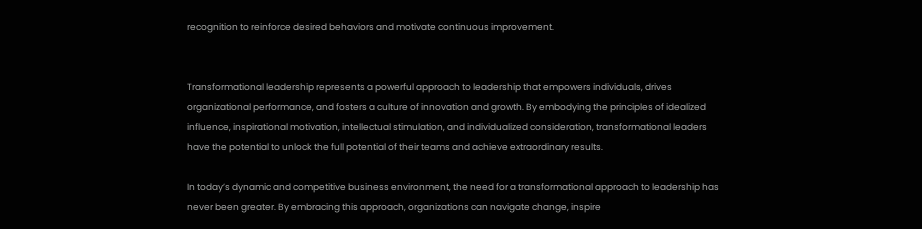recognition to reinforce desired behaviors and motivate continuous improvement.


Transformational leadership represents a powerful approach to leadership that empowers individuals, drives organizational performance, and fosters a culture of innovation and growth. By embodying the principles of idealized influence, inspirational motivation, intellectual stimulation, and individualized consideration, transformational leaders have the potential to unlock the full potential of their teams and achieve extraordinary results.

In today’s dynamic and competitive business environment, the need for a transformational approach to leadership has never been greater. By embracing this approach, organizations can navigate change, inspire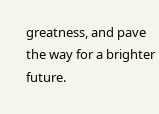greatness, and pave the way for a brighter future.